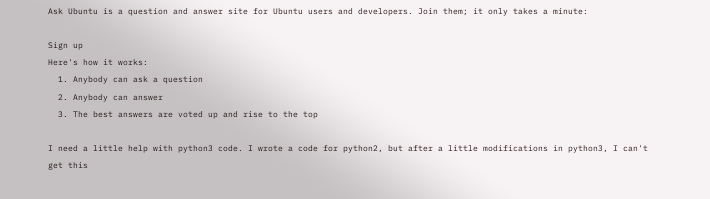Ask Ubuntu is a question and answer site for Ubuntu users and developers. Join them; it only takes a minute:

Sign up
Here's how it works:
  1. Anybody can ask a question
  2. Anybody can answer
  3. The best answers are voted up and rise to the top

I need a little help with python3 code. I wrote a code for python2, but after a little modifications in python3, I can't get this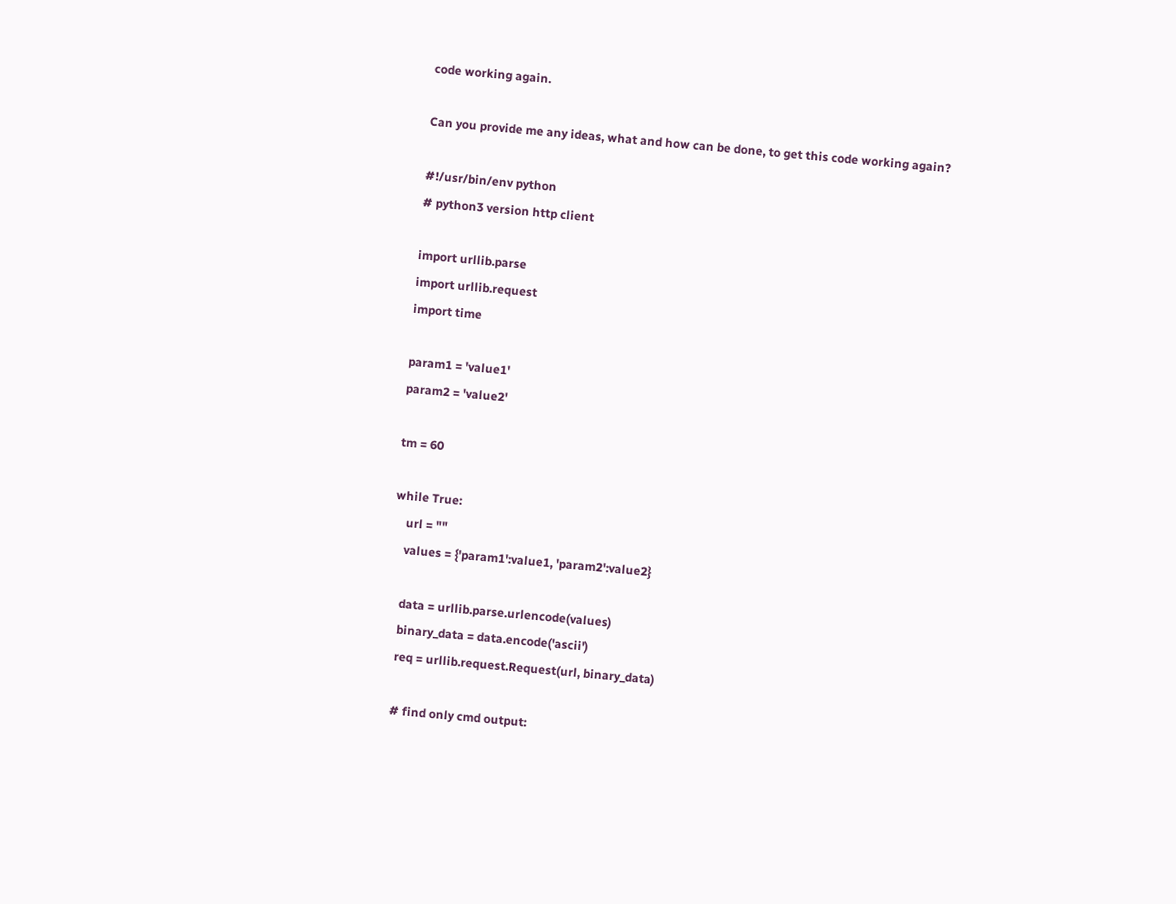code working again.

Can you provide me any ideas, what and how can be done, to get this code working again?

#!/usr/bin/env python
# python3 version http client

import urllib.parse
import urllib.request
import time

param1 = 'value1'
param2 = 'value2'

tm = 60

while True:
    url = ""
    values = {'param1':value1, 'param2':value2}

    data = urllib.parse.urlencode(values)
    binary_data = data.encode('ascii')
    req = urllib.request.Request(url, binary_data)

    # find only cmd output: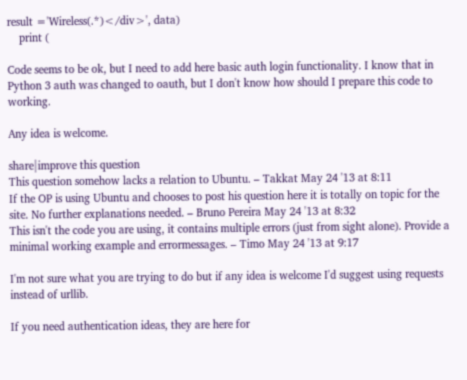result ='Wireless(.*)</div>', data)
    print (

Code seems to be ok, but I need to add here basic auth login functionality. I know that in Python 3 auth was changed to oauth, but I don't know how should I prepare this code to working.

Any idea is welcome.

share|improve this question
This question somehow lacks a relation to Ubuntu. – Takkat May 24 '13 at 8:11
If the OP is using Ubuntu and chooses to post his question here it is totally on topic for the site. No further explanations needed. – Bruno Pereira May 24 '13 at 8:32
This isn't the code you are using, it contains multiple errors (just from sight alone). Provide a minimal working example and errormessages. – Timo May 24 '13 at 9:17

I'm not sure what you are trying to do but if any idea is welcome I'd suggest using requests instead of urllib.

If you need authentication ideas, they are here for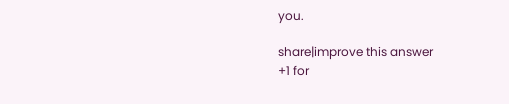you.

share|improve this answer
+1 for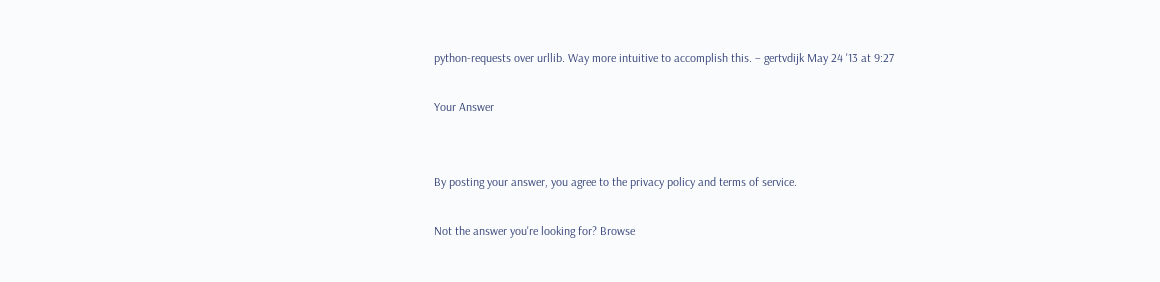python-requests over urllib. Way more intuitive to accomplish this. – gertvdijk May 24 '13 at 9:27

Your Answer


By posting your answer, you agree to the privacy policy and terms of service.

Not the answer you're looking for? Browse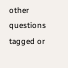other questions tagged or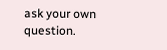ask your own question.